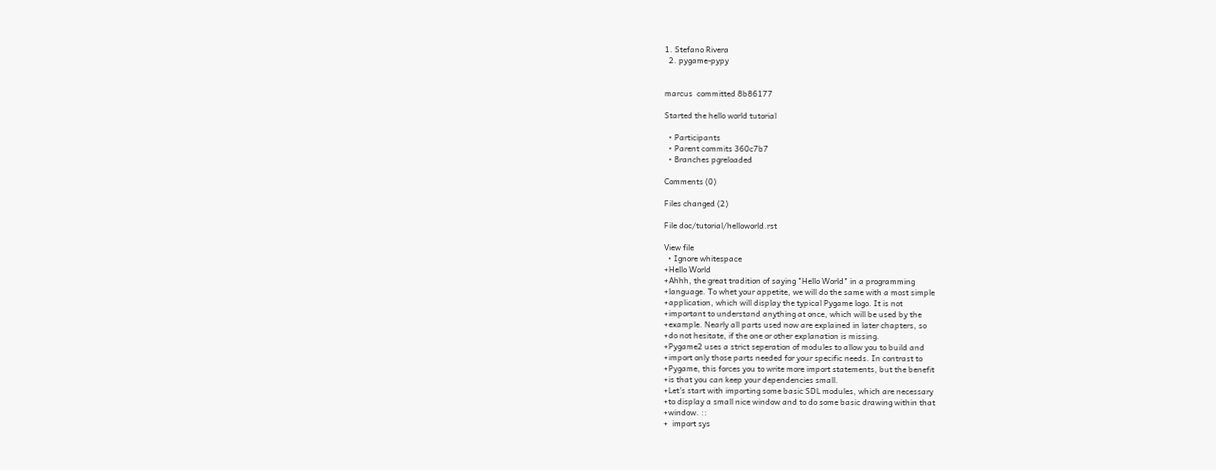1. Stefano Rivera
  2. pygame-pypy


marcus  committed 8b86177

Started the hello world tutorial

  • Participants
  • Parent commits 360c7b7
  • Branches pgreloaded

Comments (0)

Files changed (2)

File doc/tutorial/helloworld.rst

View file
  • Ignore whitespace
+Hello World
+Ahhh, the great tradition of saying "Hello World" in a programming
+language. To whet your appetite, we will do the same with a most simple
+application, which will display the typical Pygame logo. It is not
+important to understand anything at once, which will be used by the
+example. Nearly all parts used now are explained in later chapters, so
+do not hesitate, if the one or other explanation is missing.
+Pygame2 uses a strict seperation of modules to allow you to build and
+import only those parts needed for your specific needs. In contrast to
+Pygame, this forces you to write more import statements, but the benefit
+is that you can keep your dependencies small.
+Let's start with importing some basic SDL modules, which are necessary
+to display a small nice window and to do some basic drawing within that
+window. ::
+  import sys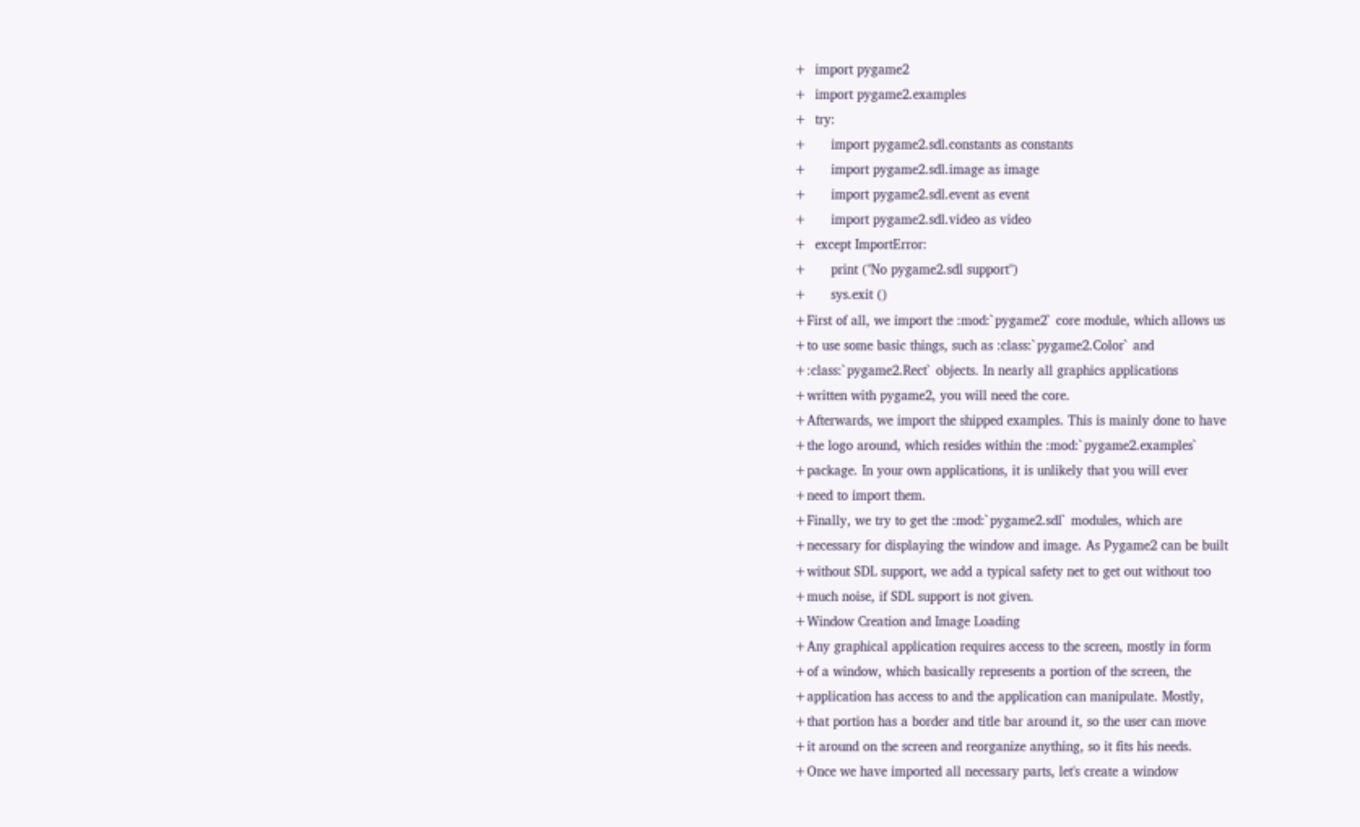+  import pygame2
+  import pygame2.examples
+  try:
+      import pygame2.sdl.constants as constants
+      import pygame2.sdl.image as image
+      import pygame2.sdl.event as event
+      import pygame2.sdl.video as video
+  except ImportError:
+      print ("No pygame2.sdl support")
+      sys.exit ()
+First of all, we import the :mod:`pygame2` core module, which allows us
+to use some basic things, such as :class:`pygame2.Color` and
+:class:`pygame2.Rect` objects. In nearly all graphics applications
+written with pygame2, you will need the core.
+Afterwards, we import the shipped examples. This is mainly done to have
+the logo around, which resides within the :mod:`pygame2.examples`
+package. In your own applications, it is unlikely that you will ever
+need to import them.
+Finally, we try to get the :mod:`pygame2.sdl` modules, which are
+necessary for displaying the window and image. As Pygame2 can be built
+without SDL support, we add a typical safety net to get out without too
+much noise, if SDL support is not given.
+Window Creation and Image Loading
+Any graphical application requires access to the screen, mostly in form
+of a window, which basically represents a portion of the screen, the
+application has access to and the application can manipulate. Mostly,
+that portion has a border and title bar around it, so the user can move
+it around on the screen and reorganize anything, so it fits his needs.
+Once we have imported all necessary parts, let's create a window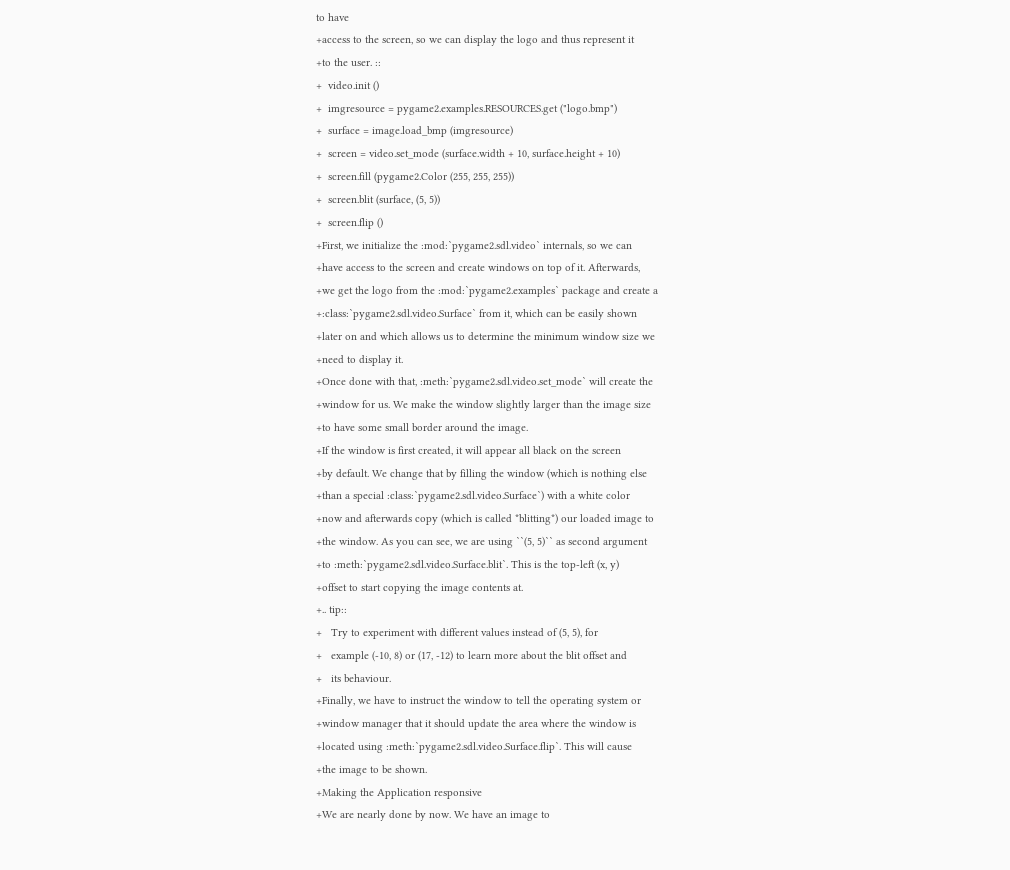to have
+access to the screen, so we can display the logo and thus represent it
+to the user. ::
+  video.init ()
+  imgresource = pygame2.examples.RESOURCES.get ("logo.bmp")
+  surface = image.load_bmp (imgresource)
+  screen = video.set_mode (surface.width + 10, surface.height + 10)
+  screen.fill (pygame2.Color (255, 255, 255))
+  screen.blit (surface, (5, 5))
+  screen.flip ()
+First, we initialize the :mod:`pygame2.sdl.video` internals, so we can
+have access to the screen and create windows on top of it. Afterwards,
+we get the logo from the :mod:`pygame2.examples` package and create a
+:class:`pygame2.sdl.video.Surface` from it, which can be easily shown
+later on and which allows us to determine the minimum window size we
+need to display it.
+Once done with that, :meth:`pygame2.sdl.video.set_mode` will create the
+window for us. We make the window slightly larger than the image size
+to have some small border around the image.
+If the window is first created, it will appear all black on the screen
+by default. We change that by filling the window (which is nothing else
+than a special :class:`pygame2.sdl.video.Surface`) with a white color
+now and afterwards copy (which is called *blitting*) our loaded image to
+the window. As you can see, we are using ``(5, 5)`` as second argument
+to :meth:`pygame2.sdl.video.Surface.blit`. This is the top-left (x, y)
+offset to start copying the image contents at.
+.. tip::
+   Try to experiment with different values instead of (5, 5), for
+   example (-10, 8) or (17, -12) to learn more about the blit offset and
+   its behaviour.
+Finally, we have to instruct the window to tell the operating system or
+window manager that it should update the area where the window is
+located using :meth:`pygame2.sdl.video.Surface.flip`. This will cause
+the image to be shown.
+Making the Application responsive
+We are nearly done by now. We have an image to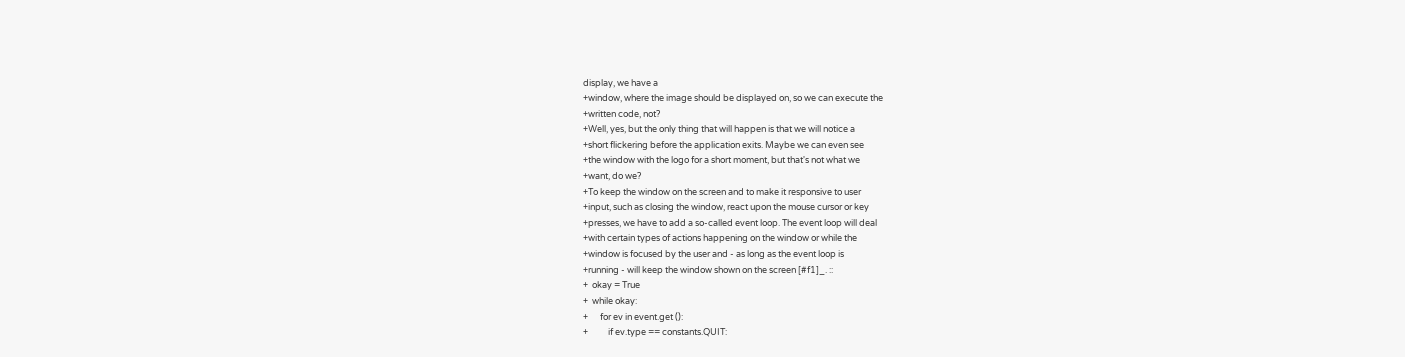display, we have a
+window, where the image should be displayed on, so we can execute the
+written code, not?
+Well, yes, but the only thing that will happen is that we will notice a
+short flickering before the application exits. Maybe we can even see
+the window with the logo for a short moment, but that's not what we
+want, do we?
+To keep the window on the screen and to make it responsive to user
+input, such as closing the window, react upon the mouse cursor or key
+presses, we have to add a so-called event loop. The event loop will deal
+with certain types of actions happening on the window or while the
+window is focused by the user and - as long as the event loop is
+running - will keep the window shown on the screen [#f1]_. ::
+  okay = True
+  while okay:
+      for ev in event.get ():
+          if ev.type == constants.QUIT: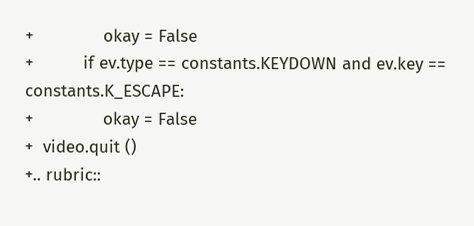+              okay = False
+          if ev.type == constants.KEYDOWN and ev.key == constants.K_ESCAPE:
+              okay = False
+  video.quit ()
+.. rubric::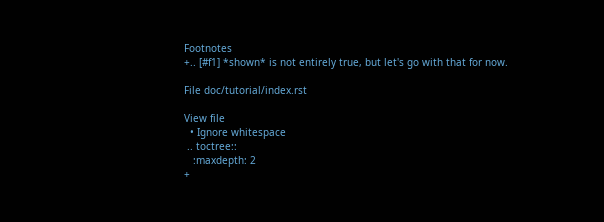Footnotes
+.. [#f1] *shown* is not entirely true, but let's go with that for now.

File doc/tutorial/index.rst

View file
  • Ignore whitespace
 .. toctree::
   :maxdepth: 2
+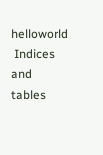helloworld
 Indices and tables